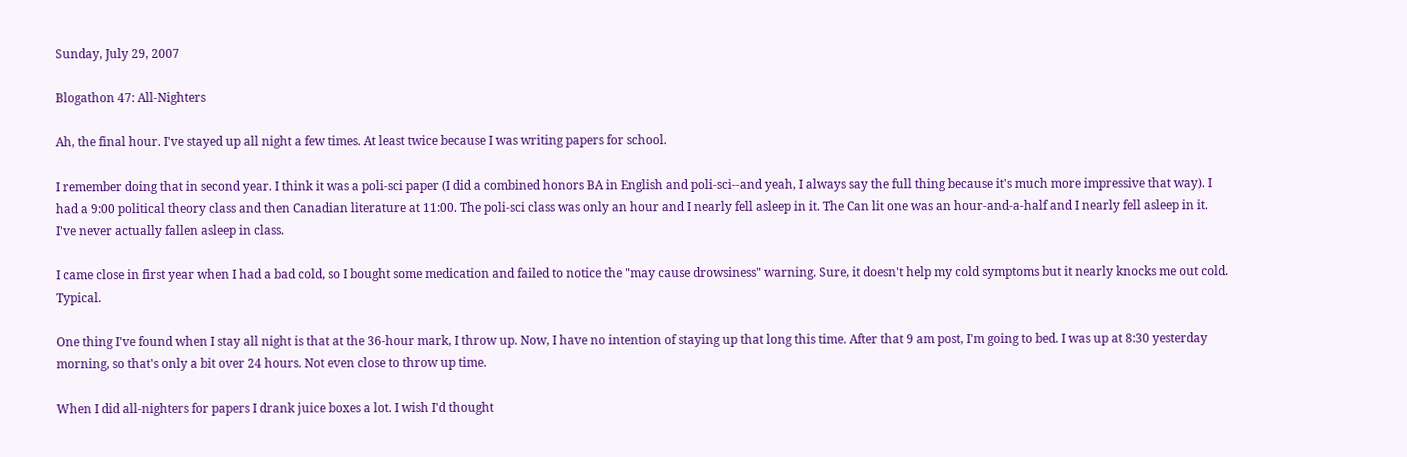Sunday, July 29, 2007

Blogathon 47: All-Nighters

Ah, the final hour. I've stayed up all night a few times. At least twice because I was writing papers for school.

I remember doing that in second year. I think it was a poli-sci paper (I did a combined honors BA in English and poli-sci--and yeah, I always say the full thing because it's much more impressive that way). I had a 9:00 political theory class and then Canadian literature at 11:00. The poli-sci class was only an hour and I nearly fell asleep in it. The Can lit one was an hour-and-a-half and I nearly fell asleep in it. I've never actually fallen asleep in class.

I came close in first year when I had a bad cold, so I bought some medication and failed to notice the "may cause drowsiness" warning. Sure, it doesn't help my cold symptoms but it nearly knocks me out cold. Typical.

One thing I've found when I stay all night is that at the 36-hour mark, I throw up. Now, I have no intention of staying up that long this time. After that 9 am post, I'm going to bed. I was up at 8:30 yesterday morning, so that's only a bit over 24 hours. Not even close to throw up time.

When I did all-nighters for papers I drank juice boxes a lot. I wish I'd thought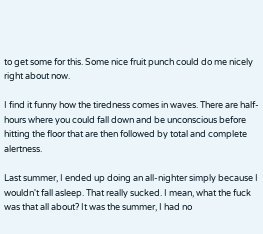to get some for this. Some nice fruit punch could do me nicely right about now.

I find it funny how the tiredness comes in waves. There are half-hours where you could fall down and be unconscious before hitting the floor that are then followed by total and complete alertness.

Last summer, I ended up doing an all-nighter simply because I wouldn't fall asleep. That really sucked. I mean, what the fuck was that all about? It was the summer, I had no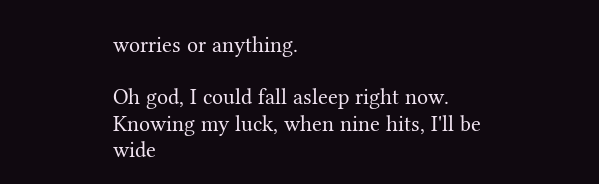worries or anything.

Oh god, I could fall asleep right now. Knowing my luck, when nine hits, I'll be wide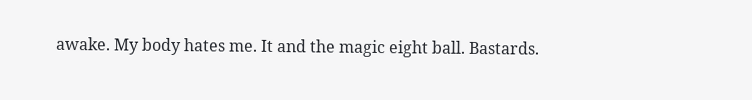awake. My body hates me. It and the magic eight ball. Bastards.